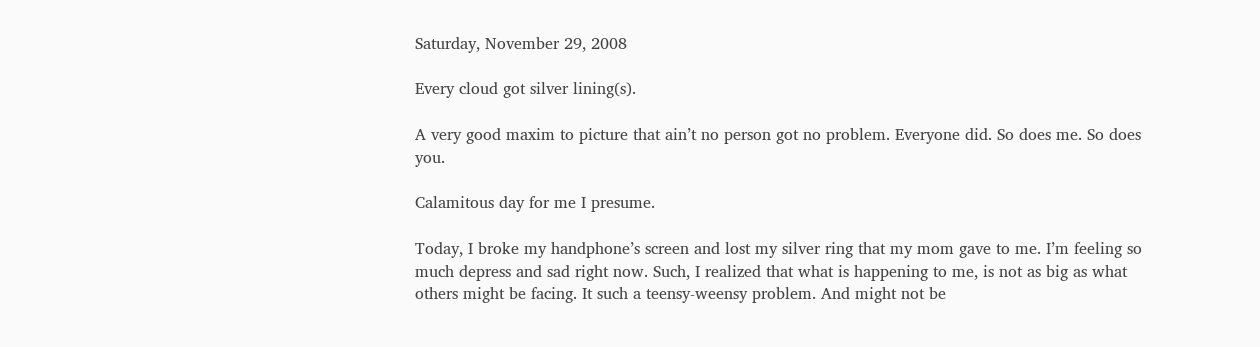Saturday, November 29, 2008

Every cloud got silver lining(s).

A very good maxim to picture that ain’t no person got no problem. Everyone did. So does me. So does you.

Calamitous day for me I presume.

Today, I broke my handphone’s screen and lost my silver ring that my mom gave to me. I’m feeling so much depress and sad right now. Such, I realized that what is happening to me, is not as big as what others might be facing. It such a teensy-weensy problem. And might not be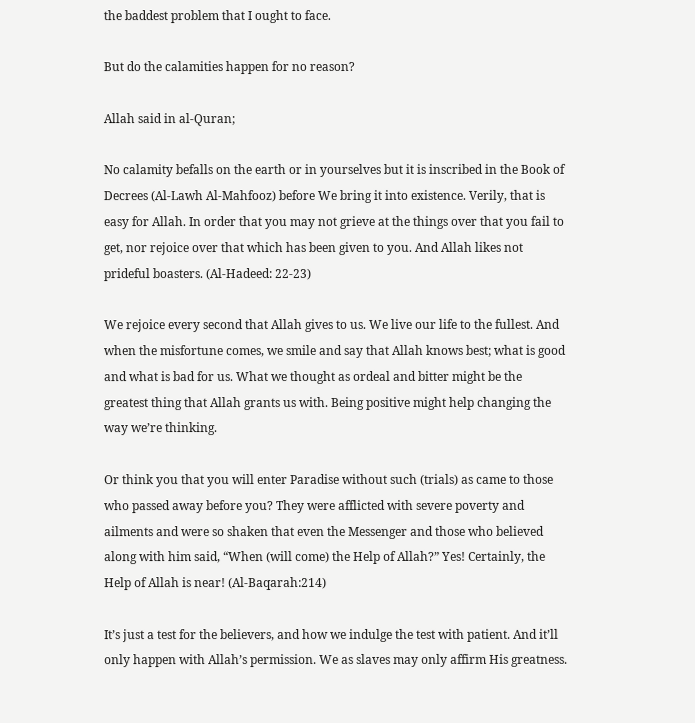the baddest problem that I ought to face.

But do the calamities happen for no reason?

Allah said in al-Quran;

No calamity befalls on the earth or in yourselves but it is inscribed in the Book of Decrees (Al-Lawh Al-Mahfooz) before We bring it into existence. Verily, that is easy for Allah. In order that you may not grieve at the things over that you fail to get, nor rejoice over that which has been given to you. And Allah likes not prideful boasters. (Al-Hadeed: 22-23)

We rejoice every second that Allah gives to us. We live our life to the fullest. And when the misfortune comes, we smile and say that Allah knows best; what is good and what is bad for us. What we thought as ordeal and bitter might be the greatest thing that Allah grants us with. Being positive might help changing the way we’re thinking.

Or think you that you will enter Paradise without such (trials) as came to those who passed away before you? They were afflicted with severe poverty and ailments and were so shaken that even the Messenger and those who believed along with him said, “When (will come) the Help of Allah?” Yes! Certainly, the Help of Allah is near! (Al-Baqarah:214)

It’s just a test for the believers, and how we indulge the test with patient. And it’ll only happen with Allah’s permission. We as slaves may only affirm His greatness.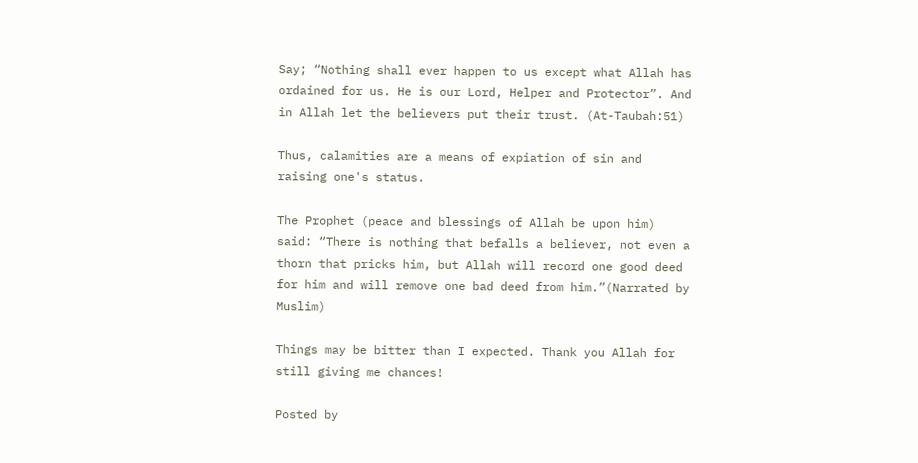Say; “Nothing shall ever happen to us except what Allah has ordained for us. He is our Lord, Helper and Protector”. And in Allah let the believers put their trust. (At-Taubah:51)

Thus, calamities are a means of expiation of sin and raising one's status.

The Prophet (peace and blessings of Allah be upon him) said: “There is nothing that befalls a believer, not even a thorn that pricks him, but Allah will record one good deed for him and will remove one bad deed from him.”(Narrated by Muslim)

Things may be bitter than I expected. Thank you Allah for still giving me chances!

Posted by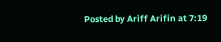Posted by Ariff Arifin at 7:19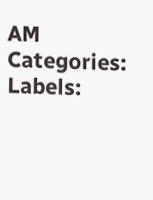AM
Categories: Labels: